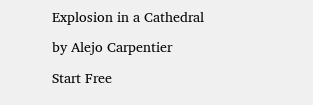Explosion in a Cathedral

by Alejo Carpentier

Start Free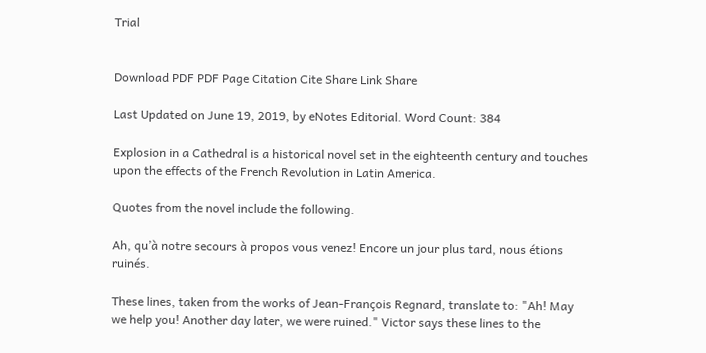Trial


Download PDF PDF Page Citation Cite Share Link Share

Last Updated on June 19, 2019, by eNotes Editorial. Word Count: 384

Explosion in a Cathedral is a historical novel set in the eighteenth century and touches upon the effects of the French Revolution in Latin America.

Quotes from the novel include the following.

Ah, qu’à notre secours à propos vous venez! Encore un jour plus tard, nous étions ruinés.

These lines, taken from the works of Jean-François Regnard, translate to: "Ah! May we help you! Another day later, we were ruined." Victor says these lines to the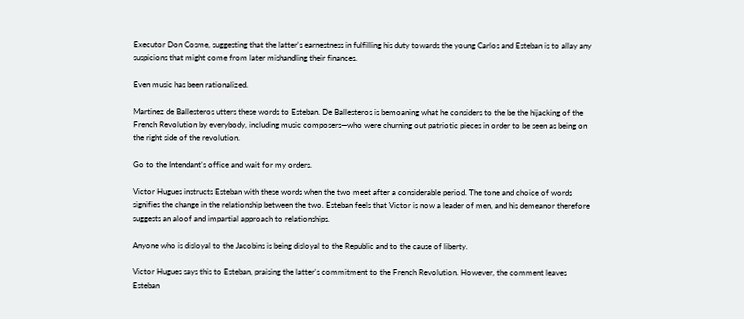Executor Don Cosme, suggesting that the latter's earnestness in fulfilling his duty towards the young Carlos and Esteban is to allay any suspicions that might come from later mishandling their finances.

Even music has been rationalized.

Martinez de Ballesteros utters these words to Esteban. De Ballesteros is bemoaning what he considers to the be the hijacking of the French Revolution by everybody, including music composers—who were churning out patriotic pieces in order to be seen as being on the right side of the revolution.

Go to the Intendant’s office and wait for my orders.

Victor Hugues instructs Esteban with these words when the two meet after a considerable period. The tone and choice of words signifies the change in the relationship between the two. Esteban feels that Victor is now a leader of men, and his demeanor therefore suggests an aloof and impartial approach to relationships.

Anyone who is disloyal to the Jacobins is being disloyal to the Republic and to the cause of liberty.

Victor Hugues says this to Esteban, praising the latter's commitment to the French Revolution. However, the comment leaves Esteban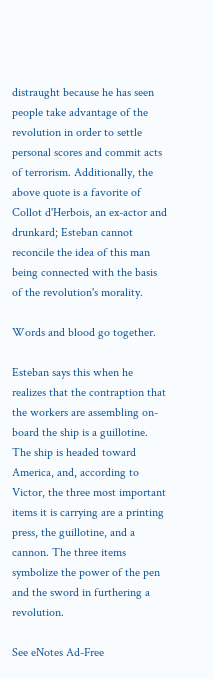distraught because he has seen people take advantage of the revolution in order to settle personal scores and commit acts of terrorism. Additionally, the above quote is a favorite of Collot d'Herbois, an ex-actor and drunkard; Esteban cannot reconcile the idea of this man being connected with the basis of the revolution's morality.

Words and blood go together.

Esteban says this when he realizes that the contraption that the workers are assembling on-board the ship is a guillotine. The ship is headed toward America, and, according to Victor, the three most important items it is carrying are a printing press, the guillotine, and a cannon. The three items symbolize the power of the pen and the sword in furthering a revolution.

See eNotes Ad-Free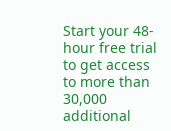Start your 48-hour free trial to get access to more than 30,000 additional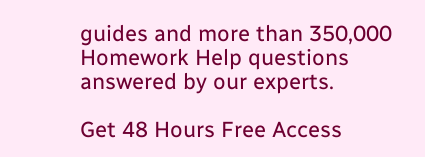guides and more than 350,000 Homework Help questions answered by our experts.

Get 48 Hours Free Access